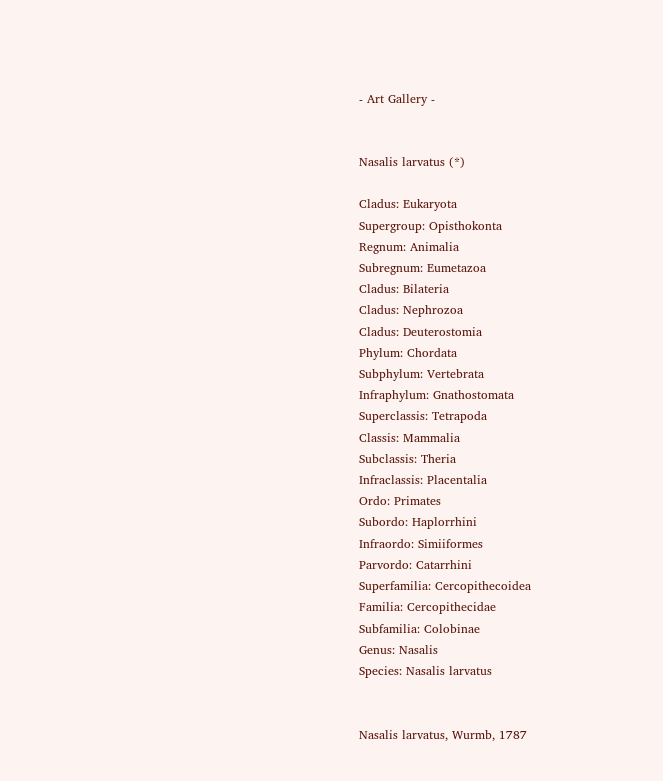- Art Gallery -


Nasalis larvatus (*)

Cladus: Eukaryota
Supergroup: Opisthokonta
Regnum: Animalia
Subregnum: Eumetazoa
Cladus: Bilateria
Cladus: Nephrozoa
Cladus: Deuterostomia
Phylum: Chordata
Subphylum: Vertebrata
Infraphylum: Gnathostomata
Superclassis: Tetrapoda
Classis: Mammalia
Subclassis: Theria
Infraclassis: Placentalia
Ordo: Primates
Subordo: Haplorrhini
Infraordo: Simiiformes
Parvordo: Catarrhini
Superfamilia: Cercopithecoidea
Familia: Cercopithecidae
Subfamilia: Colobinae
Genus: Nasalis
Species: Nasalis larvatus


Nasalis larvatus, Wurmb, 1787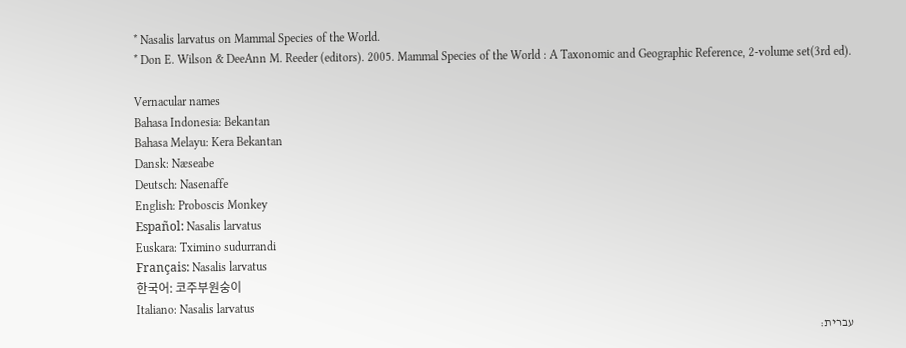* Nasalis larvatus on Mammal Species of the World.
* Don E. Wilson & DeeAnn M. Reeder (editors). 2005. Mammal Species of the World : A Taxonomic and Geographic Reference, 2-volume set(3rd ed).

Vernacular names
Bahasa Indonesia: Bekantan
Bahasa Melayu: Kera Bekantan
Dansk: Næseabe
Deutsch: Nasenaffe
English: Proboscis Monkey
Español: Nasalis larvatus
Euskara: Tximino sudurrandi
Français: Nasalis larvatus
한국어: 코주부원숭이
Italiano: Nasalis larvatus
עברית: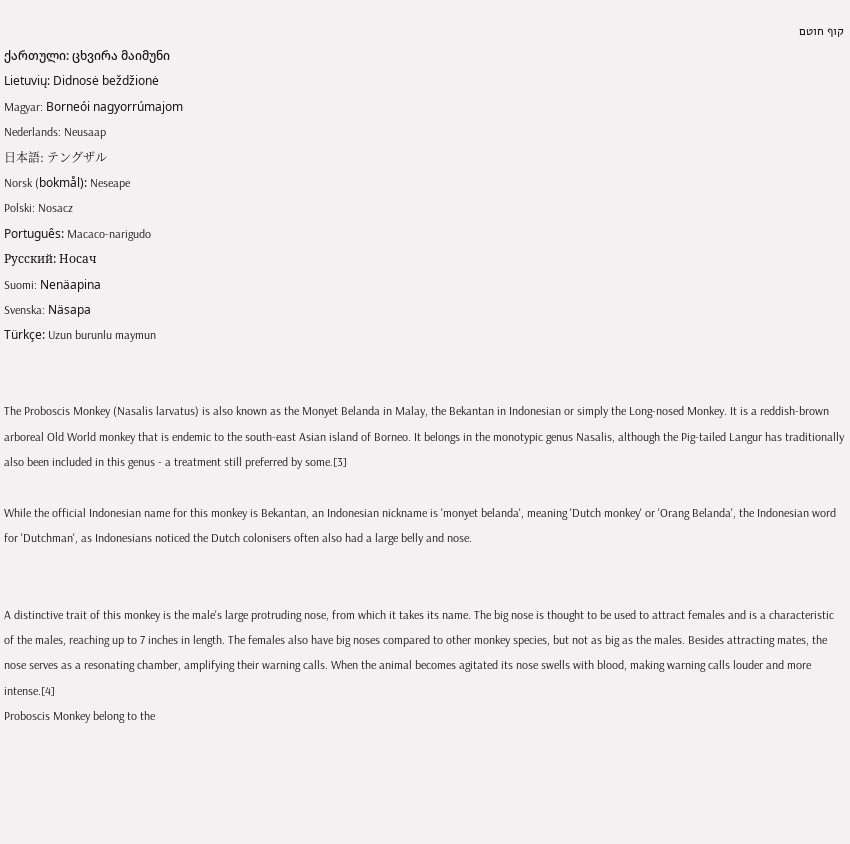קוף חוטם
ქართული: ცხვირა მაიმუნი
Lietuvių: Didnosė beždžionė
Magyar: Borneói nagyorrúmajom
Nederlands: Neusaap
日本語: テングザル
Norsk (bokmål): Neseape
Polski: Nosacz
Português: Macaco-narigudo
Русский: Носач
Suomi: Nenäapina
Svenska: Näsapa
Türkçe: Uzun burunlu maymun


The Proboscis Monkey (Nasalis larvatus) is also known as the Monyet Belanda in Malay, the Bekantan in Indonesian or simply the Long-nosed Monkey. It is a reddish-brown arboreal Old World monkey that is endemic to the south-east Asian island of Borneo. It belongs in the monotypic genus Nasalis, although the Pig-tailed Langur has traditionally also been included in this genus - a treatment still preferred by some.[3]

While the official Indonesian name for this monkey is Bekantan, an Indonesian nickname is 'monyet belanda', meaning 'Dutch monkey' or 'Orang Belanda', the Indonesian word for 'Dutchman', as Indonesians noticed the Dutch colonisers often also had a large belly and nose.


A distinctive trait of this monkey is the male's large protruding nose, from which it takes its name. The big nose is thought to be used to attract females and is a characteristic of the males, reaching up to 7 inches in length. The females also have big noses compared to other monkey species, but not as big as the males. Besides attracting mates, the nose serves as a resonating chamber, amplifying their warning calls. When the animal becomes agitated its nose swells with blood, making warning calls louder and more intense.[4]
Proboscis Monkey belong to the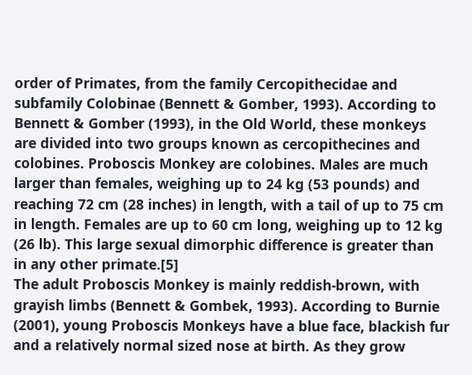order of Primates, from the family Cercopithecidae and subfamily Colobinae (Bennett & Gomber, 1993). According to Bennett & Gomber (1993), in the Old World, these monkeys are divided into two groups known as cercopithecines and colobines. Proboscis Monkey are colobines. Males are much larger than females, weighing up to 24 kg (53 pounds) and reaching 72 cm (28 inches) in length, with a tail of up to 75 cm in length. Females are up to 60 cm long, weighing up to 12 kg (26 lb). This large sexual dimorphic difference is greater than in any other primate.[5]
The adult Proboscis Monkey is mainly reddish-brown, with grayish limbs (Bennett & Gombek, 1993). According to Burnie (2001), young Proboscis Monkeys have a blue face, blackish fur and a relatively normal sized nose at birth. As they grow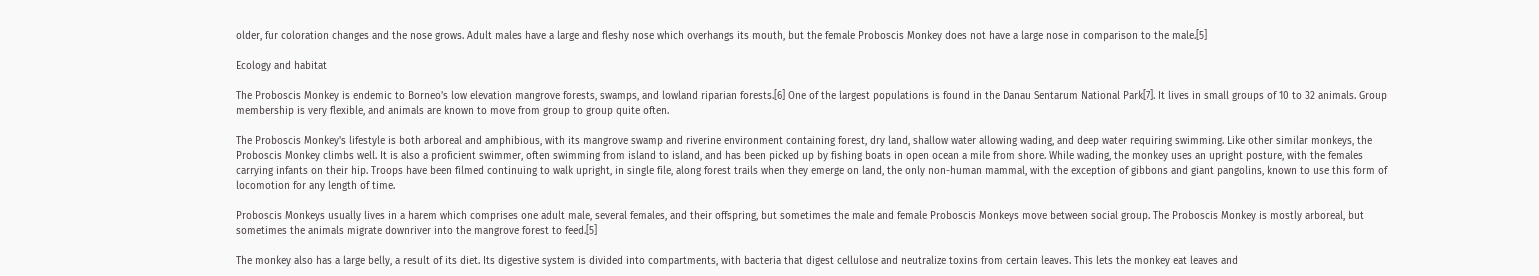older, fur coloration changes and the nose grows. Adult males have a large and fleshy nose which overhangs its mouth, but the female Proboscis Monkey does not have a large nose in comparison to the male.[5]

Ecology and habitat

The Proboscis Monkey is endemic to Borneo's low elevation mangrove forests, swamps, and lowland riparian forests.[6] One of the largest populations is found in the Danau Sentarum National Park[7]. It lives in small groups of 10 to 32 animals. Group membership is very flexible, and animals are known to move from group to group quite often.

The Proboscis Monkey's lifestyle is both arboreal and amphibious, with its mangrove swamp and riverine environment containing forest, dry land, shallow water allowing wading, and deep water requiring swimming. Like other similar monkeys, the Proboscis Monkey climbs well. It is also a proficient swimmer, often swimming from island to island, and has been picked up by fishing boats in open ocean a mile from shore. While wading, the monkey uses an upright posture, with the females carrying infants on their hip. Troops have been filmed continuing to walk upright, in single file, along forest trails when they emerge on land, the only non-human mammal, with the exception of gibbons and giant pangolins, known to use this form of locomotion for any length of time.

Proboscis Monkeys usually lives in a harem which comprises one adult male, several females, and their offspring, but sometimes the male and female Proboscis Monkeys move between social group. The Proboscis Monkey is mostly arboreal, but sometimes the animals migrate downriver into the mangrove forest to feed.[5]

The monkey also has a large belly, a result of its diet. Its digestive system is divided into compartments, with bacteria that digest cellulose and neutralize toxins from certain leaves. This lets the monkey eat leaves and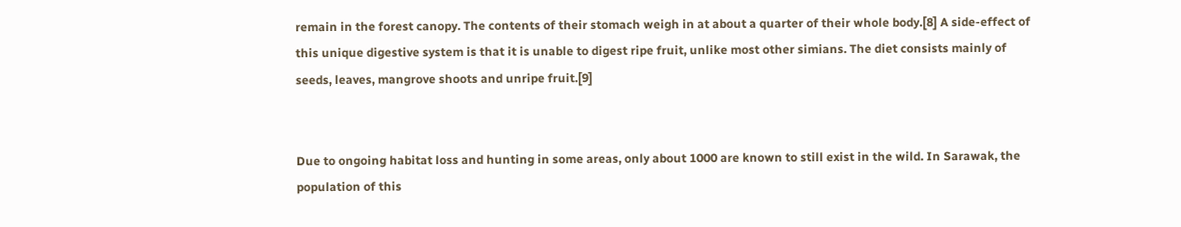remain in the forest canopy. The contents of their stomach weigh in at about a quarter of their whole body.[8] A side-effect of this unique digestive system is that it is unable to digest ripe fruit, unlike most other simians. The diet consists mainly of seeds, leaves, mangrove shoots and unripe fruit.[9]


Due to ongoing habitat loss and hunting in some areas, only about 1000 are known to still exist in the wild. In Sarawak, the population of this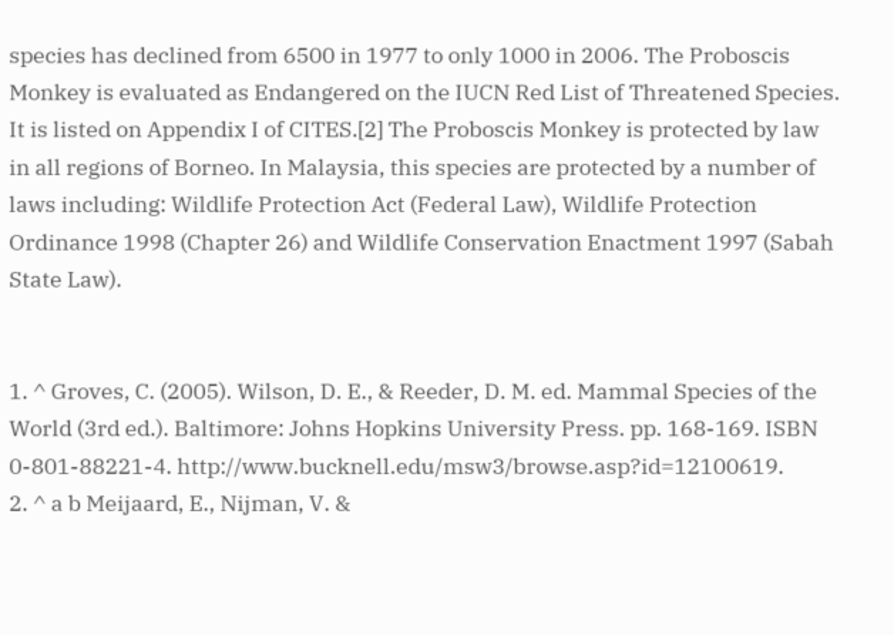species has declined from 6500 in 1977 to only 1000 in 2006. The Proboscis Monkey is evaluated as Endangered on the IUCN Red List of Threatened Species. It is listed on Appendix I of CITES.[2] The Proboscis Monkey is protected by law in all regions of Borneo. In Malaysia, this species are protected by a number of laws including: Wildlife Protection Act (Federal Law), Wildlife Protection Ordinance 1998 (Chapter 26) and Wildlife Conservation Enactment 1997 (Sabah State Law).


1. ^ Groves, C. (2005). Wilson, D. E., & Reeder, D. M. ed. Mammal Species of the World (3rd ed.). Baltimore: Johns Hopkins University Press. pp. 168-169. ISBN 0-801-88221-4. http://www.bucknell.edu/msw3/browse.asp?id=12100619.
2. ^ a b Meijaard, E., Nijman, V. &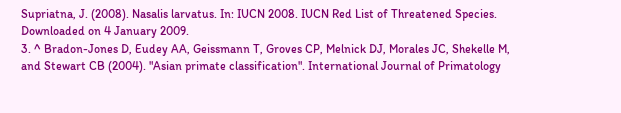Supriatna, J. (2008). Nasalis larvatus. In: IUCN 2008. IUCN Red List of Threatened Species. Downloaded on 4 January 2009.
3. ^ Bradon-Jones D, Eudey AA, Geissmann T, Groves CP, Melnick DJ, Morales JC, Shekelle M, and Stewart CB (2004). "Asian primate classification". International Journal of Primatology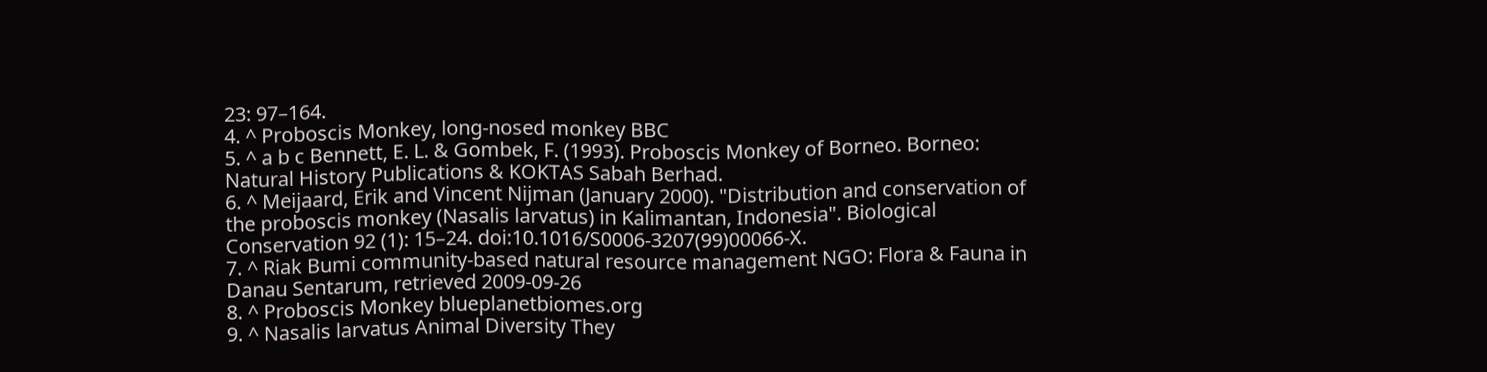23: 97–164.
4. ^ Proboscis Monkey, long-nosed monkey BBC
5. ^ a b c Bennett, E. L. & Gombek, F. (1993). Proboscis Monkey of Borneo. Borneo: Natural History Publications & KOKTAS Sabah Berhad.
6. ^ Meijaard, Erik and Vincent Nijman (January 2000). "Distribution and conservation of the proboscis monkey (Nasalis larvatus) in Kalimantan, Indonesia". Biological Conservation 92 (1): 15–24. doi:10.1016/S0006-3207(99)00066-X.
7. ^ Riak Bumi community-based natural resource management NGO: Flora & Fauna in Danau Sentarum, retrieved 2009-09-26
8. ^ Proboscis Monkey blueplanetbiomes.org
9. ^ Nasalis larvatus Animal Diversity They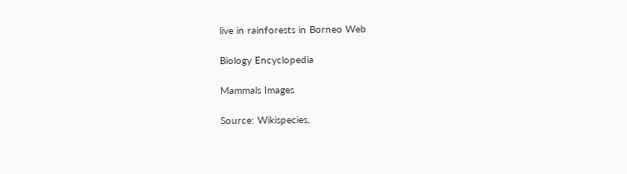live in rainforests in Borneo Web

Biology Encyclopedia

Mammals Images

Source: Wikispecies,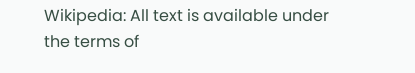Wikipedia: All text is available under the terms of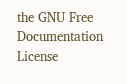the GNU Free Documentation License